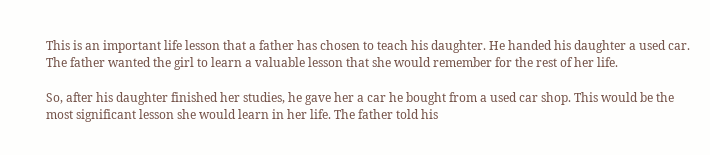This is an important life lesson that a father has chosen to teach his daughter. He handed his daughter a used car. The father wanted the girl to learn a valuable lesson that she would remember for the rest of her life.

So, after his daughter finished her studies, he gave her a car he bought from a used car shop. This would be the most significant lesson she would learn in her life. The father told his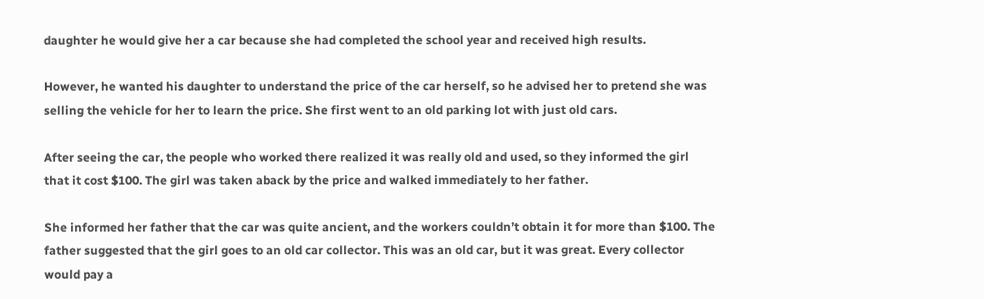daughter he would give her a car because she had completed the school year and received high results.

However, he wanted his daughter to understand the price of the car herself, so he advised her to pretend she was selling the vehicle for her to learn the price. She first went to an old parking lot with just old cars.

After seeing the car, the people who worked there realized it was really old and used, so they informed the girl that it cost $100. The girl was taken aback by the price and walked immediately to her father.

She informed her father that the car was quite ancient, and the workers couldn’t obtain it for more than $100. The father suggested that the girl goes to an old car collector. This was an old car, but it was great. Every collector would pay a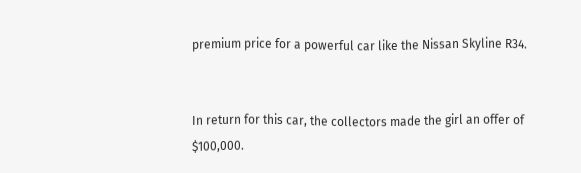premium price for a powerful car like the Nissan Skyline R34.


In return for this car, the collectors made the girl an offer of $100,000.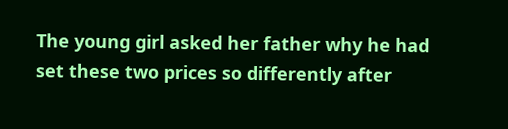The young girl asked her father why he had set these two prices so differently after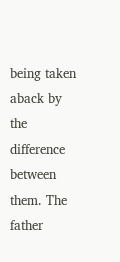being taken aback by the difference between them. The father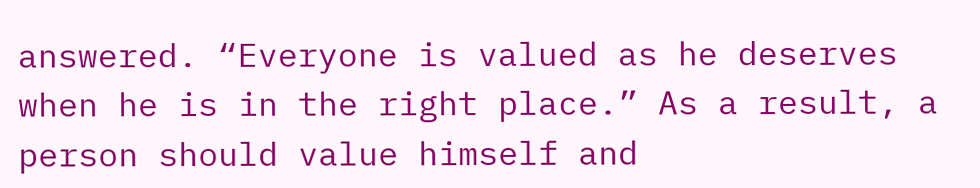answered. “Everyone is valued as he deserves when he is in the right place.” As a result, a person should value himself and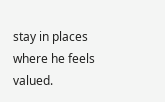stay in places where he feels valued.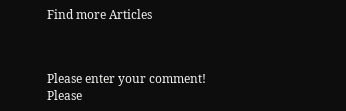Find more Articles



Please enter your comment!
Please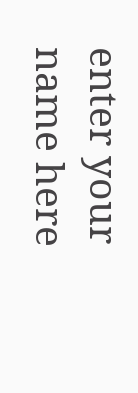enter your name here